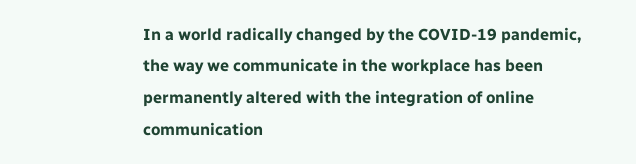In a world radically changed by the COVID-19 pandemic, the way we communicate in the workplace has been permanently altered with the integration of online communication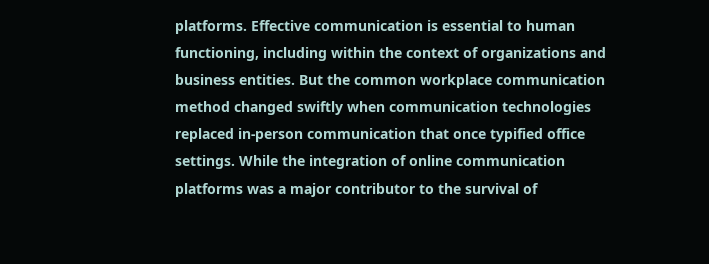platforms. Effective communication is essential to human functioning, including within the context of organizations and business entities. But the common workplace communication method changed swiftly when communication technologies replaced in-person communication that once typified office settings. While the integration of online communication platforms was a major contributor to the survival of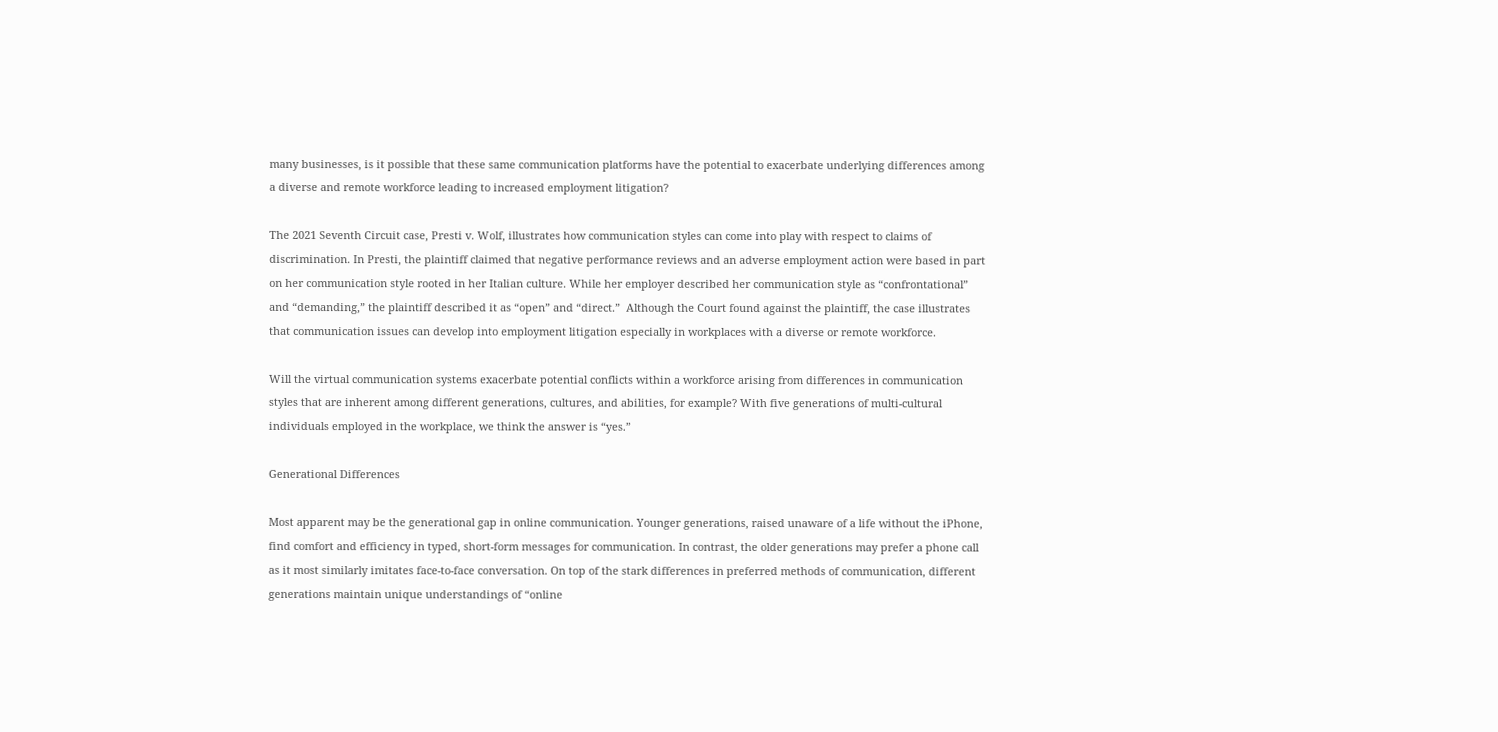many businesses, is it possible that these same communication platforms have the potential to exacerbate underlying differences among a diverse and remote workforce leading to increased employment litigation?

The 2021 Seventh Circuit case, Presti v. Wolf, illustrates how communication styles can come into play with respect to claims of discrimination. In Presti, the plaintiff claimed that negative performance reviews and an adverse employment action were based in part on her communication style rooted in her Italian culture. While her employer described her communication style as “confrontational” and “demanding,” the plaintiff described it as “open” and “direct.”  Although the Court found against the plaintiff, the case illustrates that communication issues can develop into employment litigation especially in workplaces with a diverse or remote workforce.

Will the virtual communication systems exacerbate potential conflicts within a workforce arising from differences in communication styles that are inherent among different generations, cultures, and abilities, for example? With five generations of multi-cultural individuals employed in the workplace, we think the answer is “yes.”

Generational Differences

Most apparent may be the generational gap in online communication. Younger generations, raised unaware of a life without the iPhone, find comfort and efficiency in typed, short-form messages for communication. In contrast, the older generations may prefer a phone call as it most similarly imitates face-to-face conversation. On top of the stark differences in preferred methods of communication, different generations maintain unique understandings of “online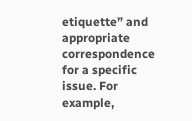etiquette” and appropriate correspondence for a specific issue. For example,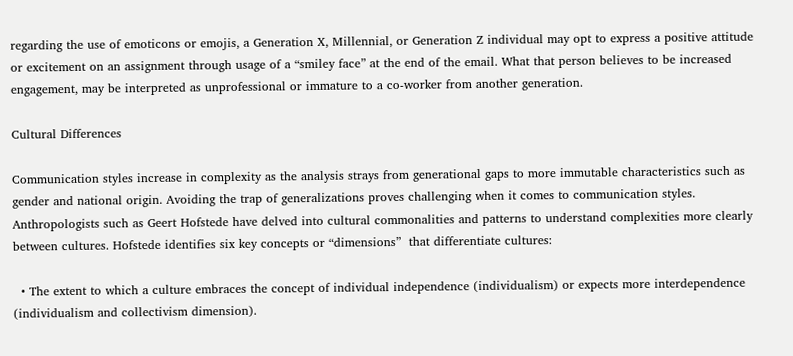regarding the use of emoticons or emojis, a Generation X, Millennial, or Generation Z individual may opt to express a positive attitude or excitement on an assignment through usage of a “smiley face” at the end of the email. What that person believes to be increased engagement, may be interpreted as unprofessional or immature to a co-worker from another generation.

Cultural Differences

Communication styles increase in complexity as the analysis strays from generational gaps to more immutable characteristics such as gender and national origin. Avoiding the trap of generalizations proves challenging when it comes to communication styles. Anthropologists such as Geert Hofstede have delved into cultural commonalities and patterns to understand complexities more clearly between cultures. Hofstede identifies six key concepts or “dimensions”  that differentiate cultures:

  • The extent to which a culture embraces the concept of individual independence (individualism) or expects more interdependence (individualism and collectivism dimension).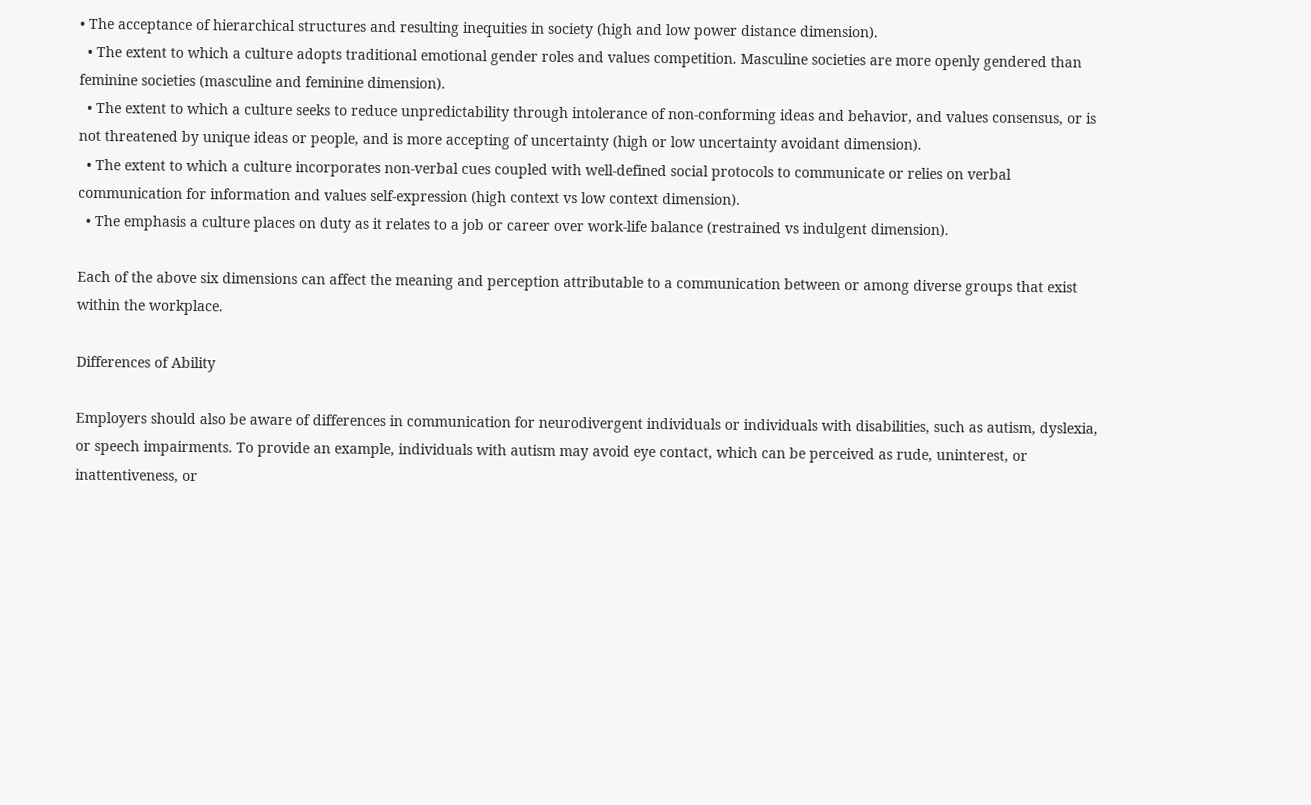• The acceptance of hierarchical structures and resulting inequities in society (high and low power distance dimension).
  • The extent to which a culture adopts traditional emotional gender roles and values competition. Masculine societies are more openly gendered than feminine societies (masculine and feminine dimension).
  • The extent to which a culture seeks to reduce unpredictability through intolerance of non-conforming ideas and behavior, and values consensus, or is not threatened by unique ideas or people, and is more accepting of uncertainty (high or low uncertainty avoidant dimension).
  • The extent to which a culture incorporates non-verbal cues coupled with well-defined social protocols to communicate or relies on verbal communication for information and values self-expression (high context vs low context dimension).
  • The emphasis a culture places on duty as it relates to a job or career over work-life balance (restrained vs indulgent dimension).

Each of the above six dimensions can affect the meaning and perception attributable to a communication between or among diverse groups that exist within the workplace.

Differences of Ability

Employers should also be aware of differences in communication for neurodivergent individuals or individuals with disabilities, such as autism, dyslexia, or speech impairments. To provide an example, individuals with autism may avoid eye contact, which can be perceived as rude, uninterest, or inattentiveness, or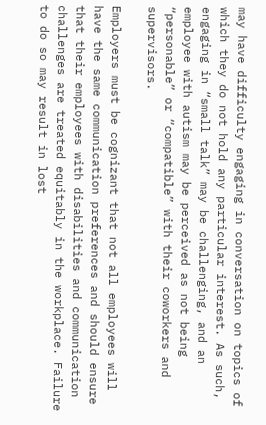may have difficulty engaging in conversation on topics of which they do not hold any particular interest. As such, engaging in “small talk” may be challenging, and an employee with autism may be perceived as not being “personable” or “compatible” with their coworkers and supervisors.

Employers must be cognizant that not all employees will have the same communication preferences and should ensure that their employees with disabilities and communication challenges are treated equitably in the workplace. Failure to do so may result in lost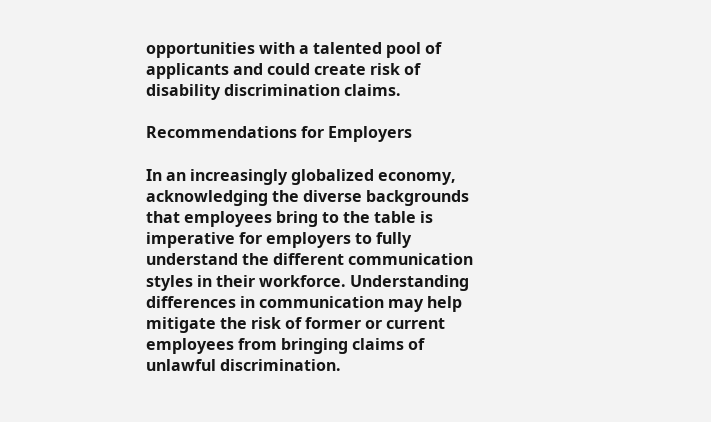opportunities with a talented pool of applicants and could create risk of disability discrimination claims.

Recommendations for Employers

In an increasingly globalized economy, acknowledging the diverse backgrounds that employees bring to the table is imperative for employers to fully understand the different communication styles in their workforce. Understanding differences in communication may help mitigate the risk of former or current employees from bringing claims of unlawful discrimination.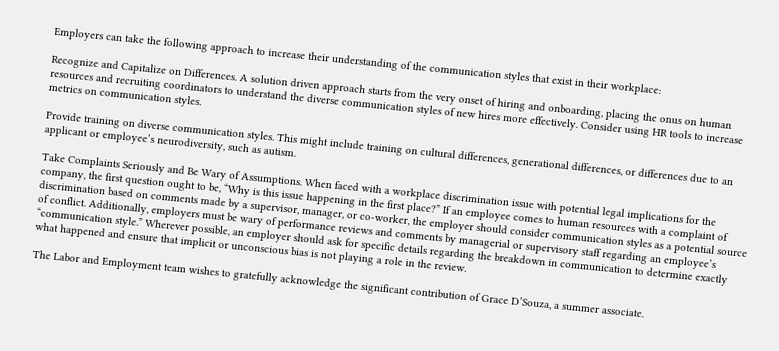Employers can take the following approach to increase their understanding of the communication styles that exist in their workplace:

Recognize and Capitalize on Differences. A solution driven approach starts from the very onset of hiring and onboarding, placing the onus on human resources and recruiting coordinators to understand the diverse communication styles of new hires more effectively. Consider using HR tools to increase metrics on communication styles.

Provide training on diverse communication styles. This might include training on cultural differences, generational differences, or differences due to an applicant or employee’s neurodiversity, such as autism.

Take Complaints Seriously and Be Wary of Assumptions. When faced with a workplace discrimination issue with potential legal implications for the company, the first question ought to be, “Why is this issue happening in the first place?” If an employee comes to human resources with a complaint of discrimination based on comments made by a supervisor, manager, or co-worker, the employer should consider communication styles as a potential source of conflict. Additionally, employers must be wary of performance reviews and comments by managerial or supervisory staff regarding an employee’s “communication style.” Wherever possible, an employer should ask for specific details regarding the breakdown in communication to determine exactly what happened and ensure that implicit or unconscious bias is not playing a role in the review.

The Labor and Employment team wishes to gratefully acknowledge the significant contribution of Grace D’Souza, a summer associate.